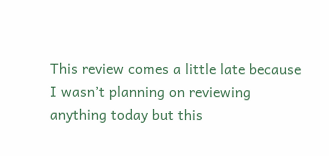This review comes a little late because I wasn’t planning on reviewing anything today but this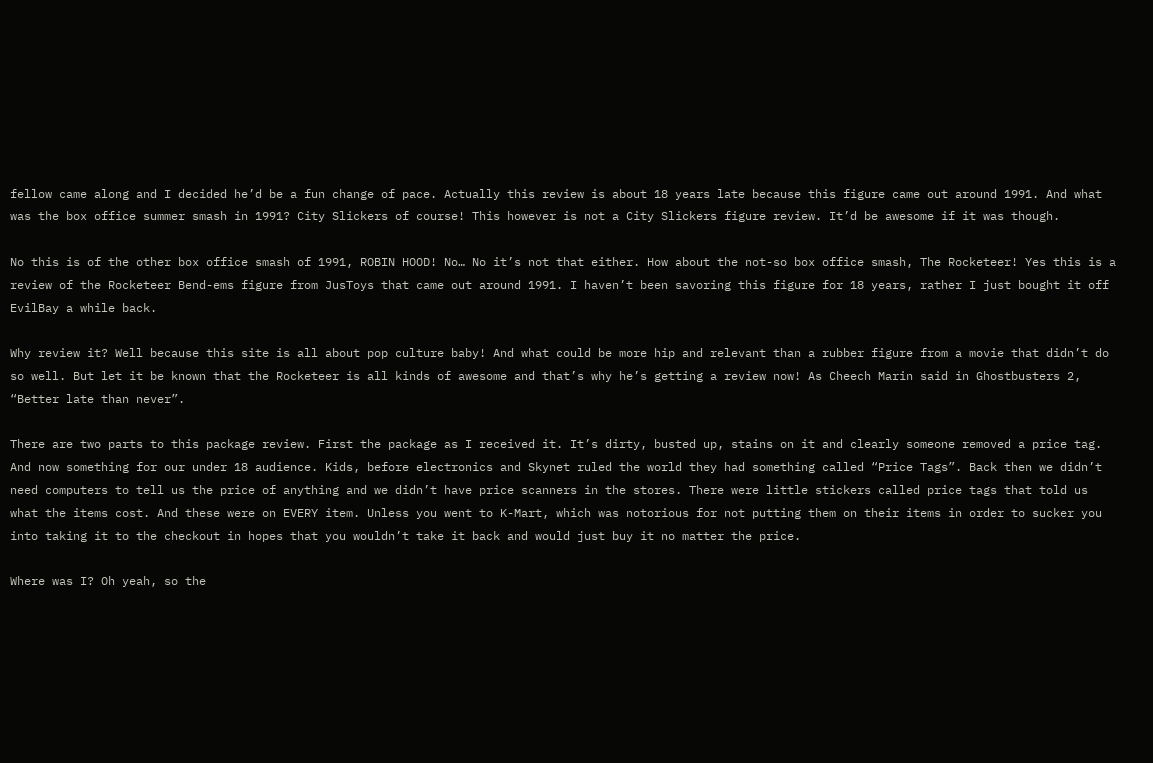fellow came along and I decided he’d be a fun change of pace. Actually this review is about 18 years late because this figure came out around 1991. And what was the box office summer smash in 1991? City Slickers of course! This however is not a City Slickers figure review. It’d be awesome if it was though.

No this is of the other box office smash of 1991, ROBIN HOOD! No… No it’s not that either. How about the not-so box office smash, The Rocketeer! Yes this is a review of the Rocketeer Bend-ems figure from JusToys that came out around 1991. I haven’t been savoring this figure for 18 years, rather I just bought it off EvilBay a while back.

Why review it? Well because this site is all about pop culture baby! And what could be more hip and relevant than a rubber figure from a movie that didn’t do so well. But let it be known that the Rocketeer is all kinds of awesome and that’s why he’s getting a review now! As Cheech Marin said in Ghostbusters 2, “Better late than never”.

There are two parts to this package review. First the package as I received it. It’s dirty, busted up, stains on it and clearly someone removed a price tag. And now something for our under 18 audience. Kids, before electronics and Skynet ruled the world they had something called “Price Tags”. Back then we didn’t need computers to tell us the price of anything and we didn’t have price scanners in the stores. There were little stickers called price tags that told us what the items cost. And these were on EVERY item. Unless you went to K-Mart, which was notorious for not putting them on their items in order to sucker you into taking it to the checkout in hopes that you wouldn’t take it back and would just buy it no matter the price.

Where was I? Oh yeah, so the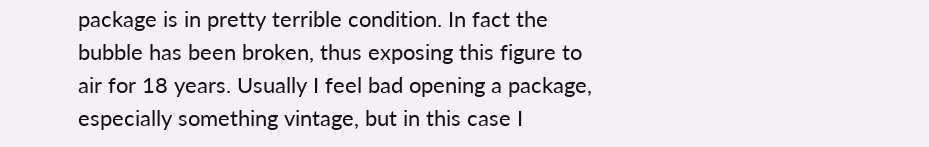package is in pretty terrible condition. In fact the bubble has been broken, thus exposing this figure to air for 18 years. Usually I feel bad opening a package, especially something vintage, but in this case I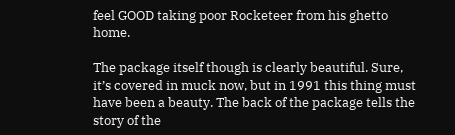feel GOOD taking poor Rocketeer from his ghetto home.

The package itself though is clearly beautiful. Sure, it’s covered in muck now, but in 1991 this thing must have been a beauty. The back of the package tells the story of the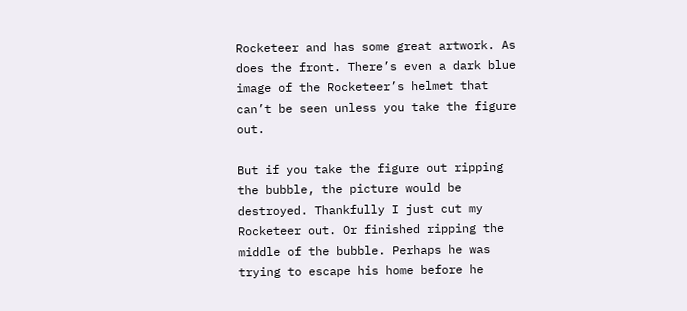Rocketeer and has some great artwork. As does the front. There’s even a dark blue image of the Rocketeer’s helmet that can’t be seen unless you take the figure out.

But if you take the figure out ripping the bubble, the picture would be destroyed. Thankfully I just cut my Rocketeer out. Or finished ripping the middle of the bubble. Perhaps he was trying to escape his home before he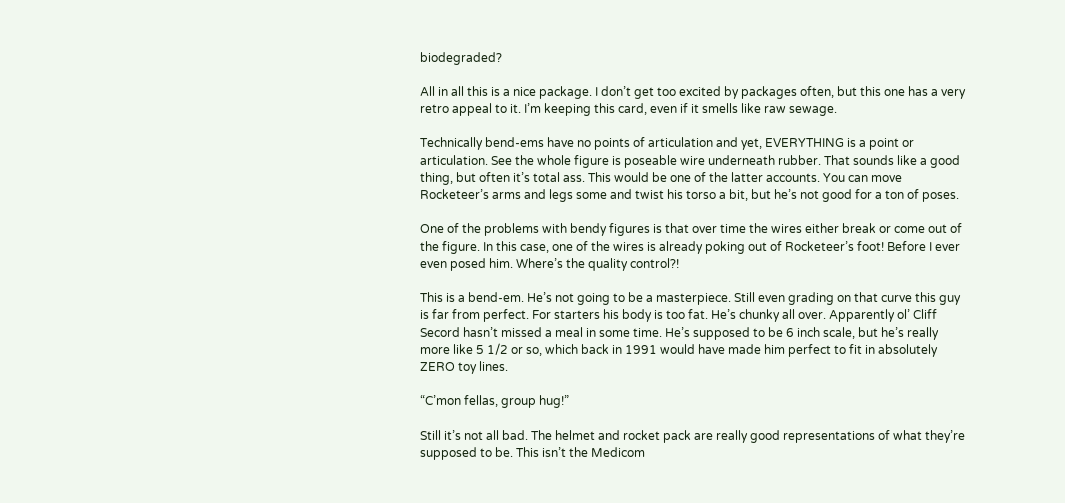biodegraded?

All in all this is a nice package. I don’t get too excited by packages often, but this one has a very retro appeal to it. I’m keeping this card, even if it smells like raw sewage.

Technically bend-ems have no points of articulation and yet, EVERYTHING is a point or articulation. See the whole figure is poseable wire underneath rubber. That sounds like a good thing, but often it’s total ass. This would be one of the latter accounts. You can move Rocketeer’s arms and legs some and twist his torso a bit, but he’s not good for a ton of poses.

One of the problems with bendy figures is that over time the wires either break or come out of the figure. In this case, one of the wires is already poking out of Rocketeer’s foot! Before I ever even posed him. Where’s the quality control?!

This is a bend-em. He’s not going to be a masterpiece. Still even grading on that curve this guy is far from perfect. For starters his body is too fat. He’s chunky all over. Apparently ol’ Cliff Secord hasn’t missed a meal in some time. He’s supposed to be 6 inch scale, but he’s really more like 5 1/2 or so, which back in 1991 would have made him perfect to fit in absolutely ZERO toy lines.

“C’mon fellas, group hug!”

Still it’s not all bad. The helmet and rocket pack are really good representations of what they’re supposed to be. This isn’t the Medicom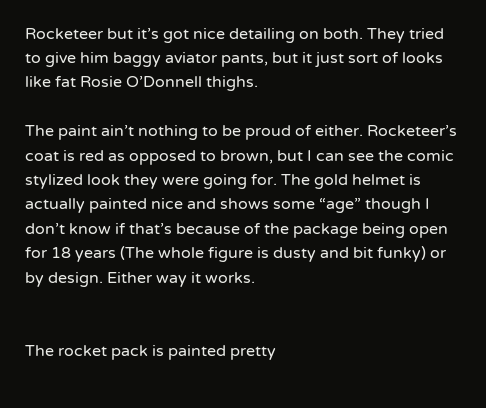Rocketeer but it’s got nice detailing on both. They tried to give him baggy aviator pants, but it just sort of looks like fat Rosie O’Donnell thighs.

The paint ain’t nothing to be proud of either. Rocketeer’s coat is red as opposed to brown, but I can see the comic stylized look they were going for. The gold helmet is actually painted nice and shows some “age” though I don’t know if that’s because of the package being open for 18 years (The whole figure is dusty and bit funky) or by design. Either way it works.


The rocket pack is painted pretty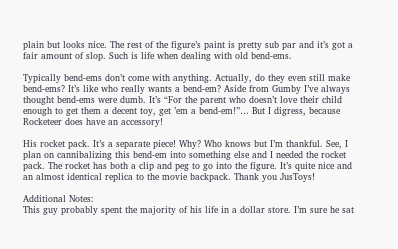plain but looks nice. The rest of the figure’s paint is pretty sub par and it’s got a fair amount of slop. Such is life when dealing with old bend-ems.

Typically bend-ems don’t come with anything. Actually, do they even still make bend-ems? It’s like who really wants a bend-em? Aside from Gumby I’ve always thought bend-ems were dumb. It’s “For the parent who doesn’t love their child enough to get them a decent toy, get ’em a bend-em!”… But I digress, because Rocketeer does have an accessory!

His rocket pack. It’s a separate piece! Why? Who knows but I’m thankful. See, I plan on cannibalizing this bend-em into something else and I needed the rocket pack. The rocket has both a clip and peg to go into the figure. It’s quite nice and an almost identical replica to the movie backpack. Thank you JusToys!

Additional Notes:
This guy probably spent the majority of his life in a dollar store. I’m sure he sat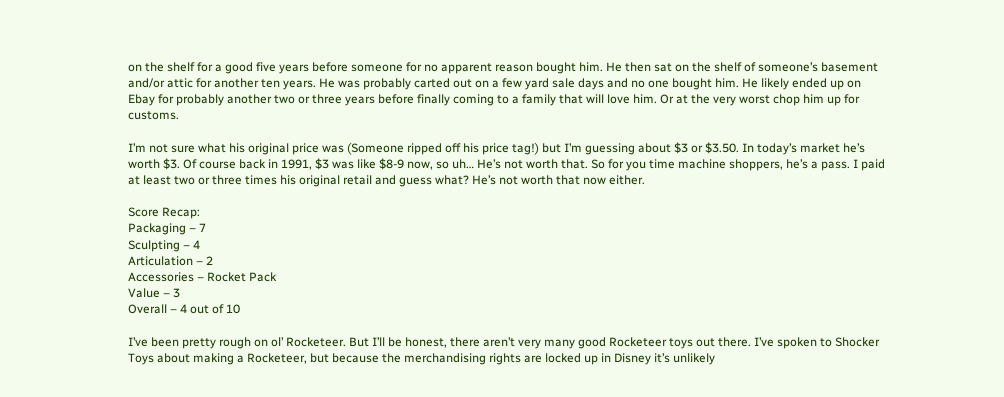on the shelf for a good five years before someone for no apparent reason bought him. He then sat on the shelf of someone’s basement and/or attic for another ten years. He was probably carted out on a few yard sale days and no one bought him. He likely ended up on Ebay for probably another two or three years before finally coming to a family that will love him. Or at the very worst chop him up for customs.

I’m not sure what his original price was (Someone ripped off his price tag!) but I’m guessing about $3 or $3.50. In today’s market he’s worth $3. Of course back in 1991, $3 was like $8-9 now, so uh… He’s not worth that. So for you time machine shoppers, he’s a pass. I paid at least two or three times his original retail and guess what? He’s not worth that now either.

Score Recap:
Packaging – 7
Sculpting – 4
Articulation – 2
Accessories – Rocket Pack
Value – 3
Overall – 4 out of 10

I’ve been pretty rough on ol’ Rocketeer. But I’ll be honest, there aren’t very many good Rocketeer toys out there. I’ve spoken to Shocker Toys about making a Rocketeer, but because the merchandising rights are locked up in Disney it’s unlikely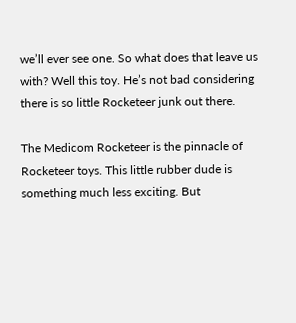we’ll ever see one. So what does that leave us with? Well this toy. He’s not bad considering there is so little Rocketeer junk out there.

The Medicom Rocketeer is the pinnacle of Rocketeer toys. This little rubber dude is something much less exciting. But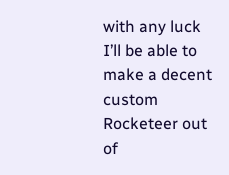with any luck I’ll be able to make a decent custom Rocketeer out of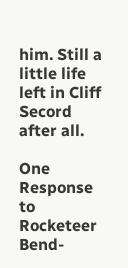him. Still a little life left in Cliff Secord after all.

One Response to Rocketeer Bend-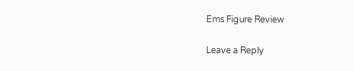Ems Figure Review

Leave a Reply